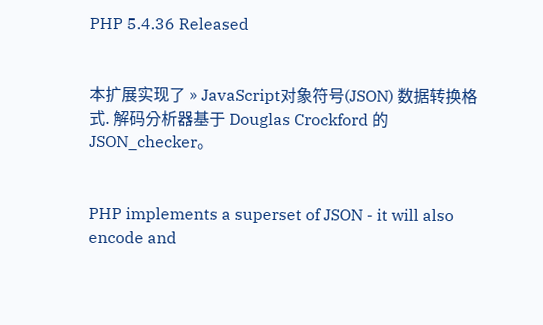PHP 5.4.36 Released


本扩展实现了 » JavaScript对象符号(JSON) 数据转换格式. 解码分析器基于 Douglas Crockford 的 JSON_checker。


PHP implements a superset of JSON - it will also encode and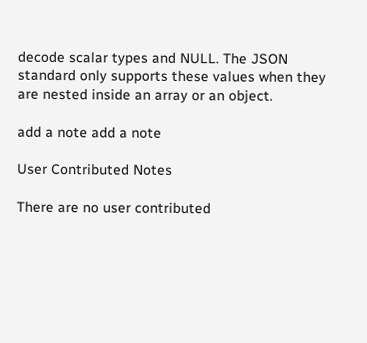decode scalar types and NULL. The JSON standard only supports these values when they are nested inside an array or an object.

add a note add a note

User Contributed Notes

There are no user contributed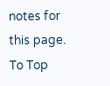notes for this page.
To Top